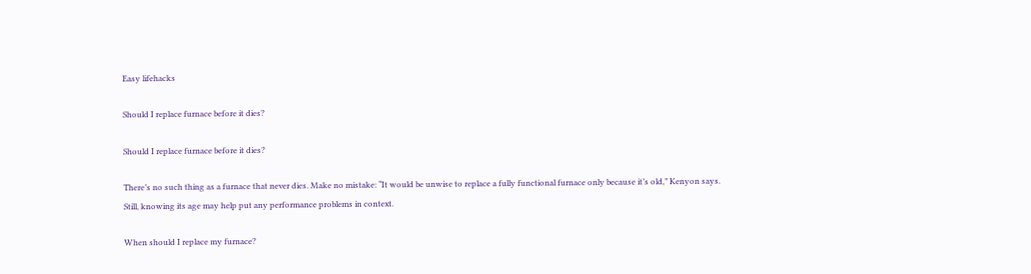Easy lifehacks

Should I replace furnace before it dies?

Should I replace furnace before it dies?

There’s no such thing as a furnace that never dies. Make no mistake: “It would be unwise to replace a fully functional furnace only because it’s old,” Kenyon says. Still, knowing its age may help put any performance problems in context.

When should I replace my furnace?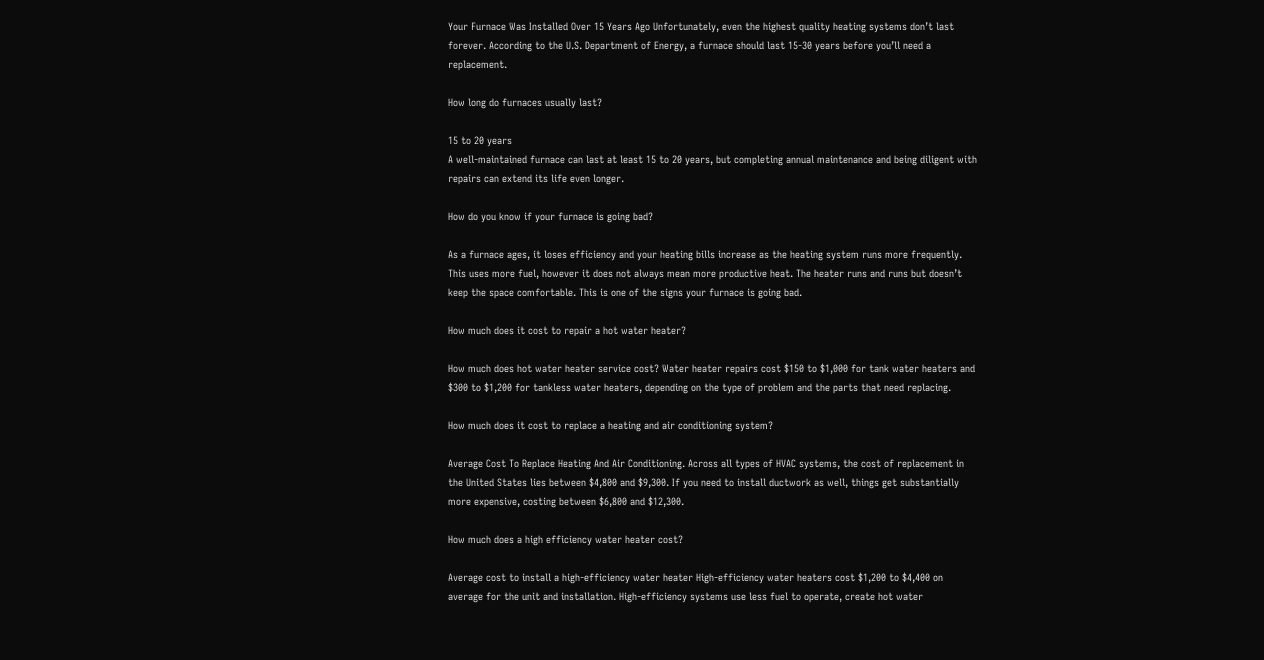Your Furnace Was Installed Over 15 Years Ago Unfortunately, even the highest quality heating systems don’t last forever. According to the U.S. Department of Energy, a furnace should last 15-30 years before you’ll need a replacement.

How long do furnaces usually last?

15 to 20 years
A well-maintained furnace can last at least 15 to 20 years, but completing annual maintenance and being diligent with repairs can extend its life even longer.

How do you know if your furnace is going bad?

As a furnace ages, it loses efficiency and your heating bills increase as the heating system runs more frequently. This uses more fuel, however it does not always mean more productive heat. The heater runs and runs but doesn’t keep the space comfortable. This is one of the signs your furnace is going bad.

How much does it cost to repair a hot water heater?

How much does hot water heater service cost? Water heater repairs cost $150 to $1,000 for tank water heaters and $300 to $1,200 for tankless water heaters, depending on the type of problem and the parts that need replacing.

How much does it cost to replace a heating and air conditioning system?

Average Cost To Replace Heating And Air Conditioning. Across all types of HVAC systems, the cost of replacement in the United States lies between $4,800 and $9,300. If you need to install ductwork as well, things get substantially more expensive, costing between $6,800 and $12,300.

How much does a high efficiency water heater cost?

Average cost to install a high-efficiency water heater High-efficiency water heaters cost $1,200 to $4,400 on average for the unit and installation. High-efficiency systems use less fuel to operate, create hot water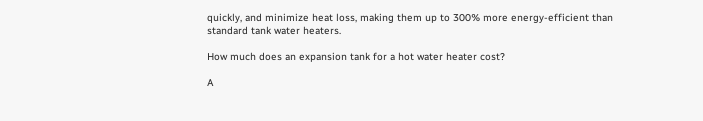quickly, and minimize heat loss, making them up to 300% more energy-efficient than standard tank water heaters.

How much does an expansion tank for a hot water heater cost?

A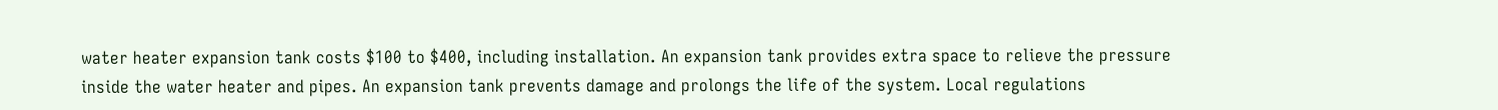water heater expansion tank costs $100 to $400, including installation. An expansion tank provides extra space to relieve the pressure inside the water heater and pipes. An expansion tank prevents damage and prolongs the life of the system. Local regulations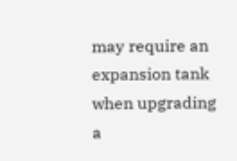may require an expansion tank when upgrading a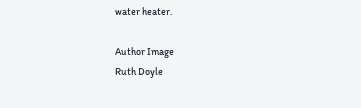water heater.

Author Image
Ruth Doyle